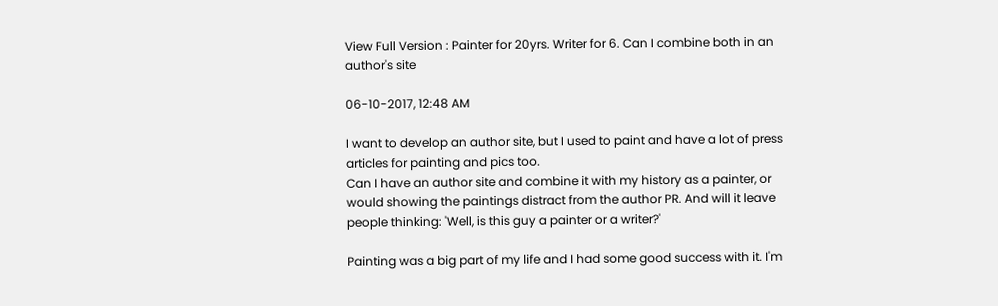View Full Version : Painter for 20yrs. Writer for 6. Can I combine both in an author's site

06-10-2017, 12:48 AM

I want to develop an author site, but I used to paint and have a lot of press articles for painting and pics too.
Can I have an author site and combine it with my history as a painter, or would showing the paintings distract from the author PR. And will it leave people thinking: 'Well, is this guy a painter or a writer?'

Painting was a big part of my life and I had some good success with it. I'm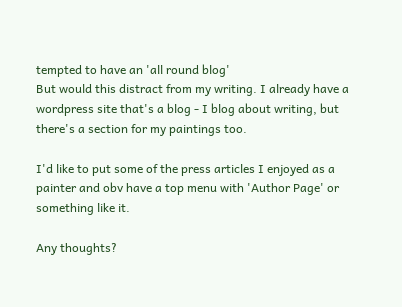tempted to have an 'all round blog'
But would this distract from my writing. I already have a wordpress site that's a blog - I blog about writing, but there's a section for my paintings too.

I'd like to put some of the press articles I enjoyed as a painter and obv have a top menu with 'Author Page' or something like it.

Any thoughts?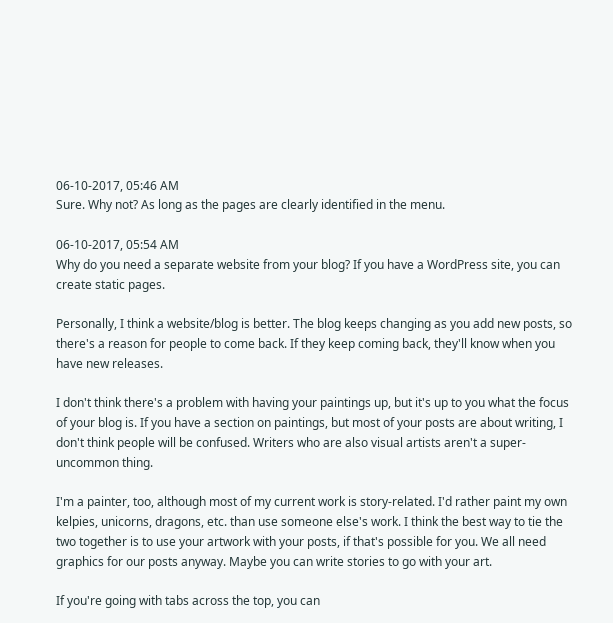06-10-2017, 05:46 AM
Sure. Why not? As long as the pages are clearly identified in the menu.

06-10-2017, 05:54 AM
Why do you need a separate website from your blog? If you have a WordPress site, you can create static pages.

Personally, I think a website/blog is better. The blog keeps changing as you add new posts, so there's a reason for people to come back. If they keep coming back, they'll know when you have new releases.

I don't think there's a problem with having your paintings up, but it's up to you what the focus of your blog is. If you have a section on paintings, but most of your posts are about writing, I don't think people will be confused. Writers who are also visual artists aren't a super-uncommon thing.

I'm a painter, too, although most of my current work is story-related. I'd rather paint my own kelpies, unicorns, dragons, etc. than use someone else's work. I think the best way to tie the two together is to use your artwork with your posts, if that's possible for you. We all need graphics for our posts anyway. Maybe you can write stories to go with your art.

If you're going with tabs across the top, you can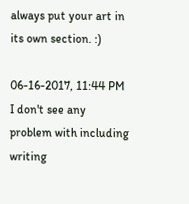always put your art in its own section. :)

06-16-2017, 11:44 PM
I don't see any problem with including writing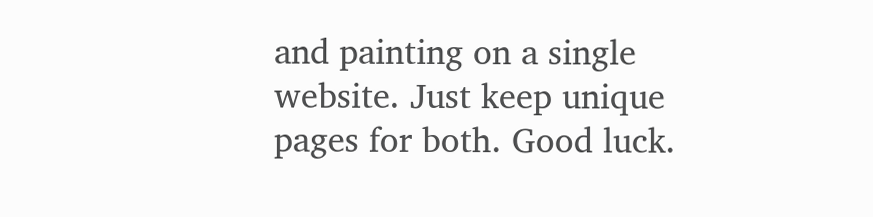and painting on a single website. Just keep unique pages for both. Good luck.